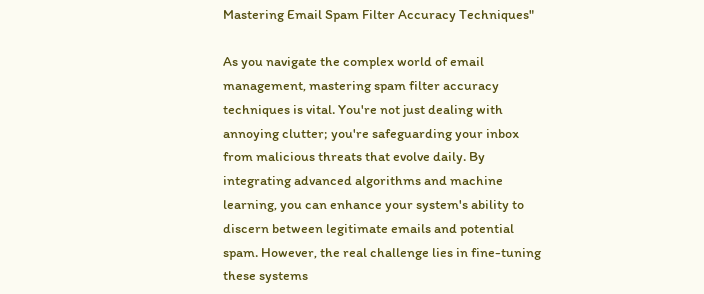Mastering Email Spam Filter Accuracy Techniques"

As you navigate the complex world of email management, mastering spam filter accuracy techniques is vital. You're not just dealing with annoying clutter; you're safeguarding your inbox from malicious threats that evolve daily. By integrating advanced algorithms and machine learning, you can enhance your system's ability to discern between legitimate emails and potential spam. However, the real challenge lies in fine-tuning these systems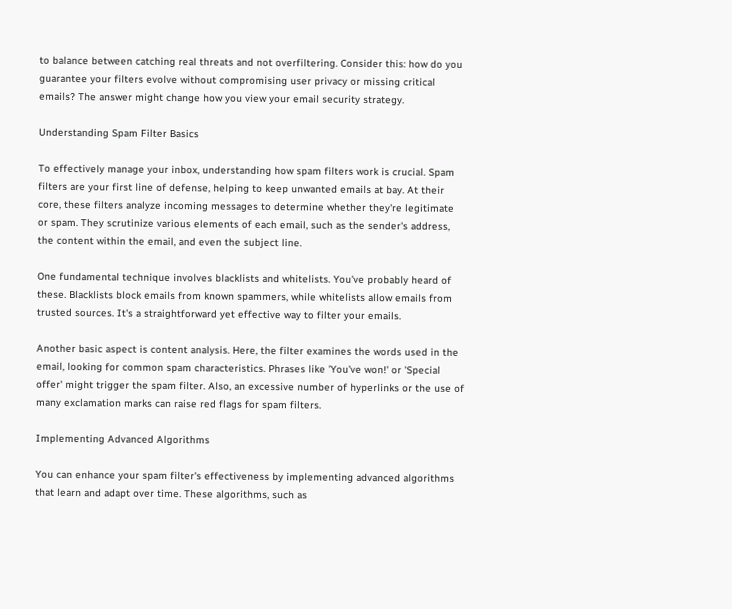to balance between catching real threats and not overfiltering. Consider this: how do you guarantee your filters evolve without compromising user privacy or missing critical emails? The answer might change how you view your email security strategy.

Understanding Spam Filter Basics

To effectively manage your inbox, understanding how spam filters work is crucial. Spam filters are your first line of defense, helping to keep unwanted emails at bay. At their core, these filters analyze incoming messages to determine whether they're legitimate or spam. They scrutinize various elements of each email, such as the sender's address, the content within the email, and even the subject line.

One fundamental technique involves blacklists and whitelists. You've probably heard of these. Blacklists block emails from known spammers, while whitelists allow emails from trusted sources. It's a straightforward yet effective way to filter your emails.

Another basic aspect is content analysis. Here, the filter examines the words used in the email, looking for common spam characteristics. Phrases like 'You've won!' or 'Special offer' might trigger the spam filter. Also, an excessive number of hyperlinks or the use of many exclamation marks can raise red flags for spam filters.

Implementing Advanced Algorithms

You can enhance your spam filter's effectiveness by implementing advanced algorithms that learn and adapt over time. These algorithms, such as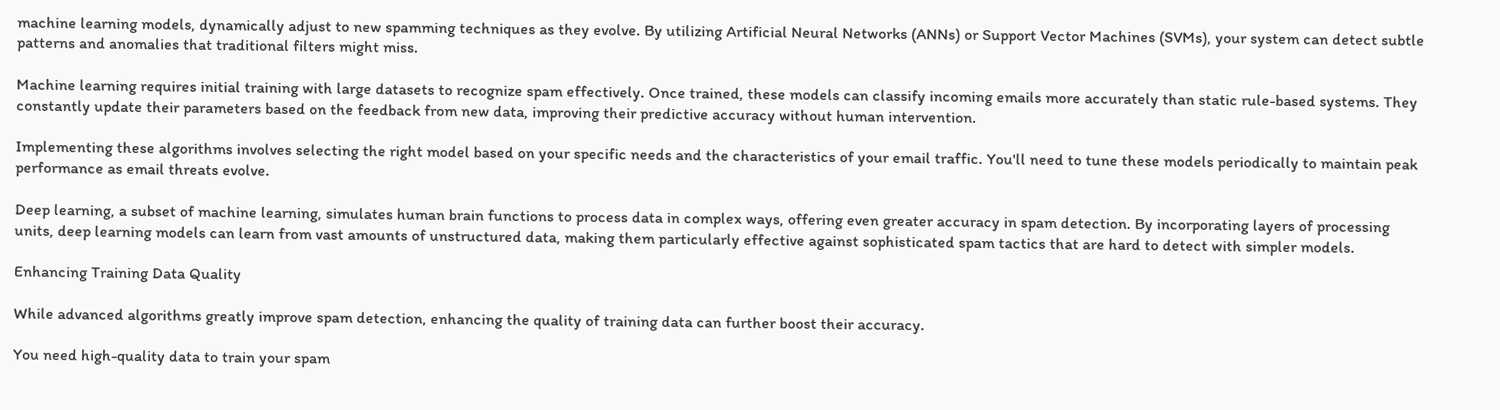machine learning models, dynamically adjust to new spamming techniques as they evolve. By utilizing Artificial Neural Networks (ANNs) or Support Vector Machines (SVMs), your system can detect subtle patterns and anomalies that traditional filters might miss.

Machine learning requires initial training with large datasets to recognize spam effectively. Once trained, these models can classify incoming emails more accurately than static rule-based systems. They constantly update their parameters based on the feedback from new data, improving their predictive accuracy without human intervention.

Implementing these algorithms involves selecting the right model based on your specific needs and the characteristics of your email traffic. You'll need to tune these models periodically to maintain peak performance as email threats evolve.

Deep learning, a subset of machine learning, simulates human brain functions to process data in complex ways, offering even greater accuracy in spam detection. By incorporating layers of processing units, deep learning models can learn from vast amounts of unstructured data, making them particularly effective against sophisticated spam tactics that are hard to detect with simpler models.

Enhancing Training Data Quality

While advanced algorithms greatly improve spam detection, enhancing the quality of training data can further boost their accuracy.

You need high-quality data to train your spam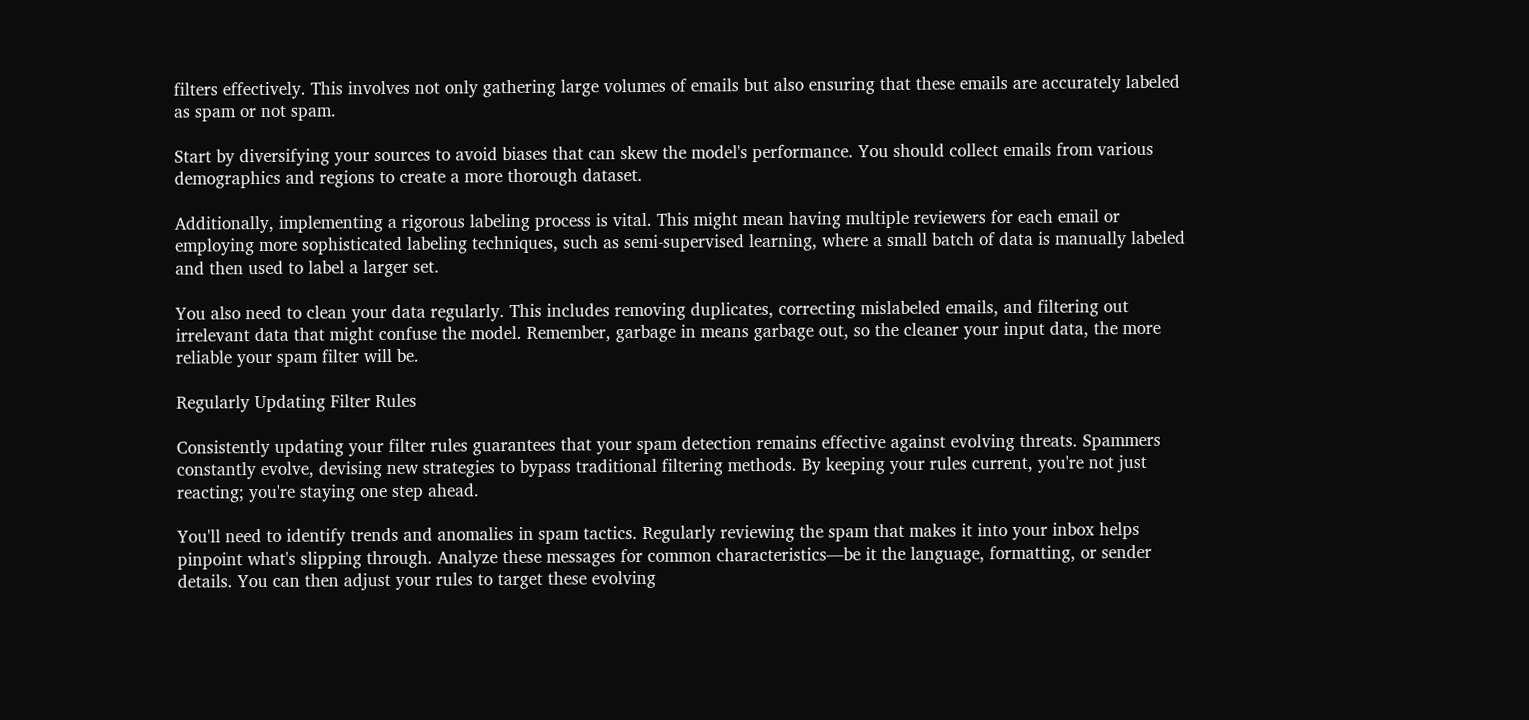filters effectively. This involves not only gathering large volumes of emails but also ensuring that these emails are accurately labeled as spam or not spam.

Start by diversifying your sources to avoid biases that can skew the model's performance. You should collect emails from various demographics and regions to create a more thorough dataset.

Additionally, implementing a rigorous labeling process is vital. This might mean having multiple reviewers for each email or employing more sophisticated labeling techniques, such as semi-supervised learning, where a small batch of data is manually labeled and then used to label a larger set.

You also need to clean your data regularly. This includes removing duplicates, correcting mislabeled emails, and filtering out irrelevant data that might confuse the model. Remember, garbage in means garbage out, so the cleaner your input data, the more reliable your spam filter will be.

Regularly Updating Filter Rules

Consistently updating your filter rules guarantees that your spam detection remains effective against evolving threats. Spammers constantly evolve, devising new strategies to bypass traditional filtering methods. By keeping your rules current, you're not just reacting; you're staying one step ahead.

You'll need to identify trends and anomalies in spam tactics. Regularly reviewing the spam that makes it into your inbox helps pinpoint what's slipping through. Analyze these messages for common characteristics—be it the language, formatting, or sender details. You can then adjust your rules to target these evolving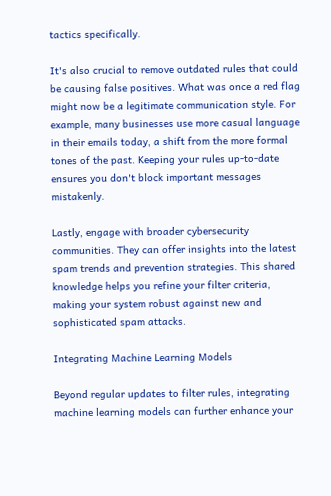tactics specifically.

It's also crucial to remove outdated rules that could be causing false positives. What was once a red flag might now be a legitimate communication style. For example, many businesses use more casual language in their emails today, a shift from the more formal tones of the past. Keeping your rules up-to-date ensures you don't block important messages mistakenly.

Lastly, engage with broader cybersecurity communities. They can offer insights into the latest spam trends and prevention strategies. This shared knowledge helps you refine your filter criteria, making your system robust against new and sophisticated spam attacks.

Integrating Machine Learning Models

Beyond regular updates to filter rules, integrating machine learning models can further enhance your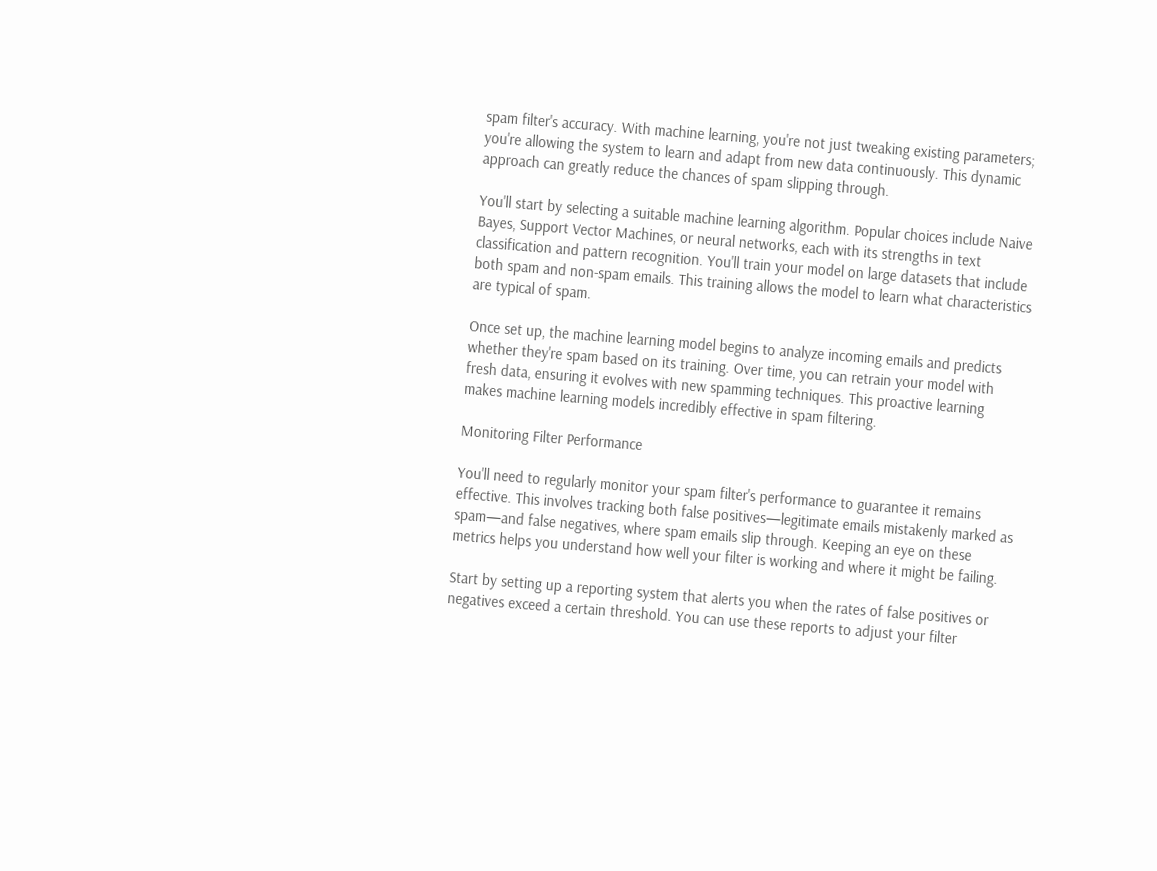spam filter's accuracy. With machine learning, you're not just tweaking existing parameters; you're allowing the system to learn and adapt from new data continuously. This dynamic approach can greatly reduce the chances of spam slipping through.

You'll start by selecting a suitable machine learning algorithm. Popular choices include Naive Bayes, Support Vector Machines, or neural networks, each with its strengths in text classification and pattern recognition. You'll train your model on large datasets that include both spam and non-spam emails. This training allows the model to learn what characteristics are typical of spam.

Once set up, the machine learning model begins to analyze incoming emails and predicts whether they're spam based on its training. Over time, you can retrain your model with fresh data, ensuring it evolves with new spamming techniques. This proactive learning makes machine learning models incredibly effective in spam filtering.

Monitoring Filter Performance

You'll need to regularly monitor your spam filter's performance to guarantee it remains effective. This involves tracking both false positives—legitimate emails mistakenly marked as spam—and false negatives, where spam emails slip through. Keeping an eye on these metrics helps you understand how well your filter is working and where it might be failing.

Start by setting up a reporting system that alerts you when the rates of false positives or negatives exceed a certain threshold. You can use these reports to adjust your filter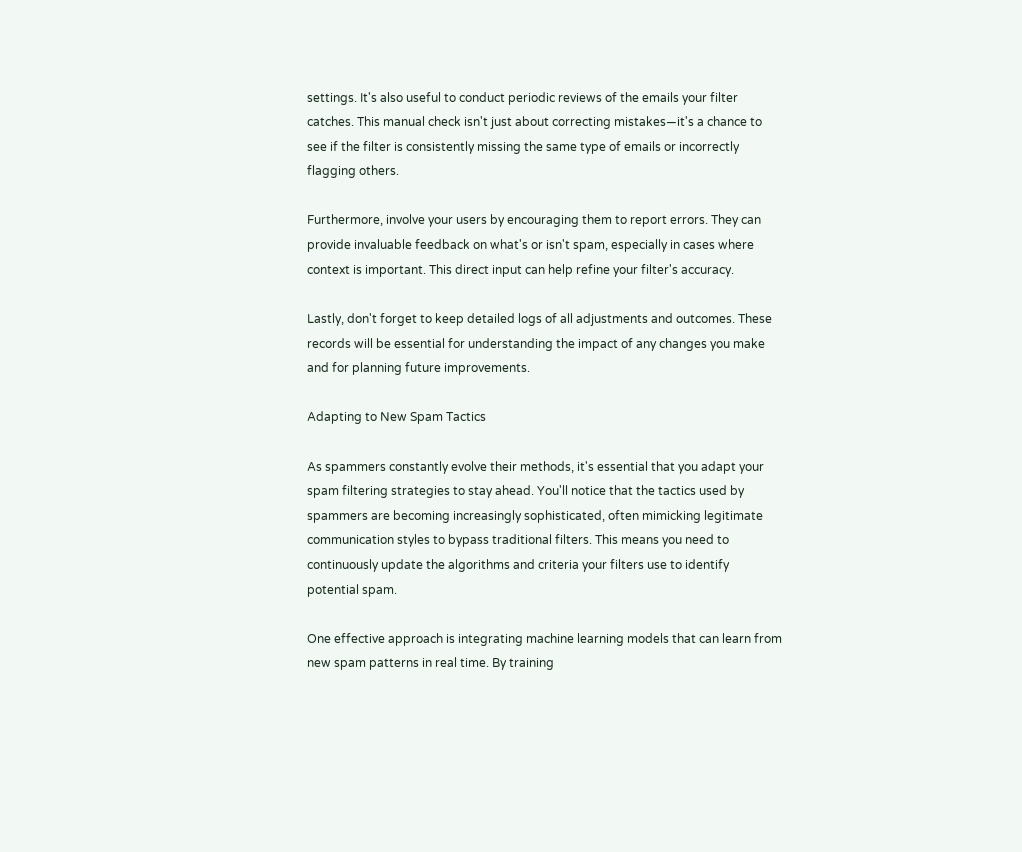settings. It's also useful to conduct periodic reviews of the emails your filter catches. This manual check isn't just about correcting mistakes—it's a chance to see if the filter is consistently missing the same type of emails or incorrectly flagging others.

Furthermore, involve your users by encouraging them to report errors. They can provide invaluable feedback on what's or isn't spam, especially in cases where context is important. This direct input can help refine your filter's accuracy.

Lastly, don't forget to keep detailed logs of all adjustments and outcomes. These records will be essential for understanding the impact of any changes you make and for planning future improvements.

Adapting to New Spam Tactics

As spammers constantly evolve their methods, it's essential that you adapt your spam filtering strategies to stay ahead. You'll notice that the tactics used by spammers are becoming increasingly sophisticated, often mimicking legitimate communication styles to bypass traditional filters. This means you need to continuously update the algorithms and criteria your filters use to identify potential spam.

One effective approach is integrating machine learning models that can learn from new spam patterns in real time. By training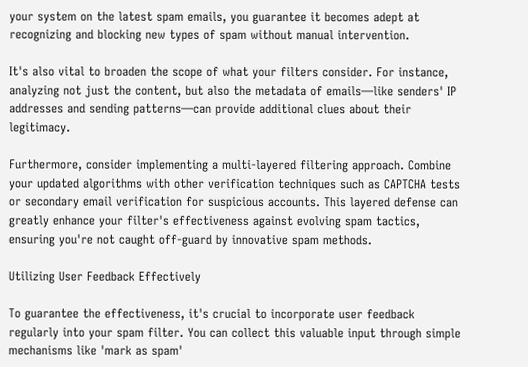your system on the latest spam emails, you guarantee it becomes adept at recognizing and blocking new types of spam without manual intervention.

It's also vital to broaden the scope of what your filters consider. For instance, analyzing not just the content, but also the metadata of emails—like senders' IP addresses and sending patterns—can provide additional clues about their legitimacy.

Furthermore, consider implementing a multi-layered filtering approach. Combine your updated algorithms with other verification techniques such as CAPTCHA tests or secondary email verification for suspicious accounts. This layered defense can greatly enhance your filter's effectiveness against evolving spam tactics, ensuring you're not caught off-guard by innovative spam methods.

Utilizing User Feedback Effectively

To guarantee the effectiveness, it's crucial to incorporate user feedback regularly into your spam filter. You can collect this valuable input through simple mechanisms like 'mark as spam'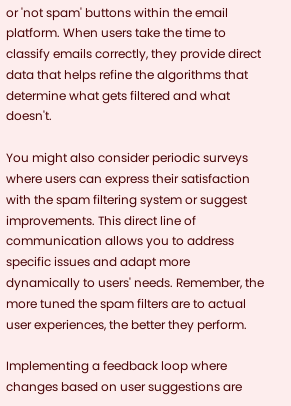or 'not spam' buttons within the email platform. When users take the time to classify emails correctly, they provide direct data that helps refine the algorithms that determine what gets filtered and what doesn't.

You might also consider periodic surveys where users can express their satisfaction with the spam filtering system or suggest improvements. This direct line of communication allows you to address specific issues and adapt more dynamically to users' needs. Remember, the more tuned the spam filters are to actual user experiences, the better they perform.

Implementing a feedback loop where changes based on user suggestions are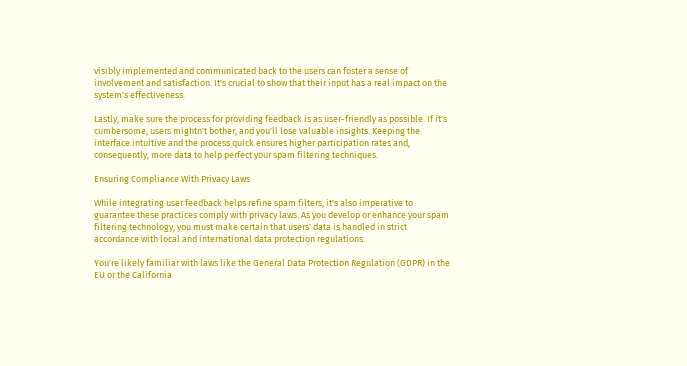visibly implemented and communicated back to the users can foster a sense of involvement and satisfaction. It's crucial to show that their input has a real impact on the system's effectiveness.

Lastly, make sure the process for providing feedback is as user-friendly as possible. If it's cumbersome, users mightn't bother, and you'll lose valuable insights. Keeping the interface intuitive and the process quick ensures higher participation rates and, consequently, more data to help perfect your spam filtering techniques.

Ensuring Compliance With Privacy Laws

While integrating user feedback helps refine spam filters, it's also imperative to guarantee these practices comply with privacy laws. As you develop or enhance your spam filtering technology, you must make certain that users' data is handled in strict accordance with local and international data protection regulations.

You're likely familiar with laws like the General Data Protection Regulation (GDPR) in the EU or the California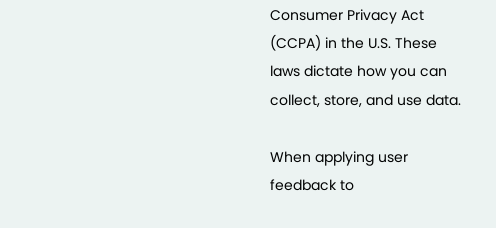Consumer Privacy Act (CCPA) in the U.S. These laws dictate how you can collect, store, and use data.

When applying user feedback to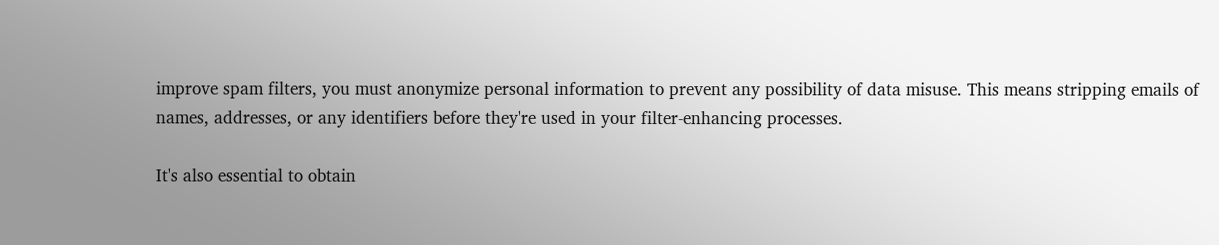improve spam filters, you must anonymize personal information to prevent any possibility of data misuse. This means stripping emails of names, addresses, or any identifiers before they're used in your filter-enhancing processes.

It's also essential to obtain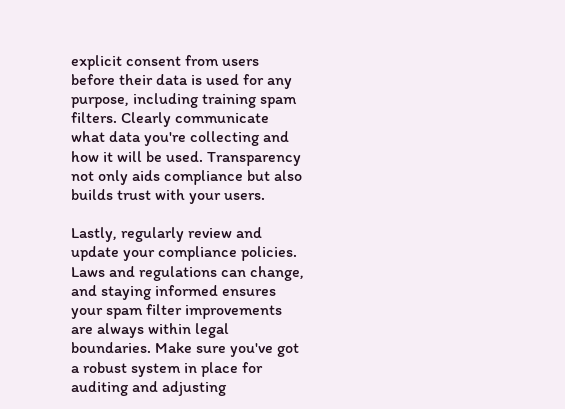explicit consent from users before their data is used for any purpose, including training spam filters. Clearly communicate what data you're collecting and how it will be used. Transparency not only aids compliance but also builds trust with your users.

Lastly, regularly review and update your compliance policies. Laws and regulations can change, and staying informed ensures your spam filter improvements are always within legal boundaries. Make sure you've got a robust system in place for auditing and adjusting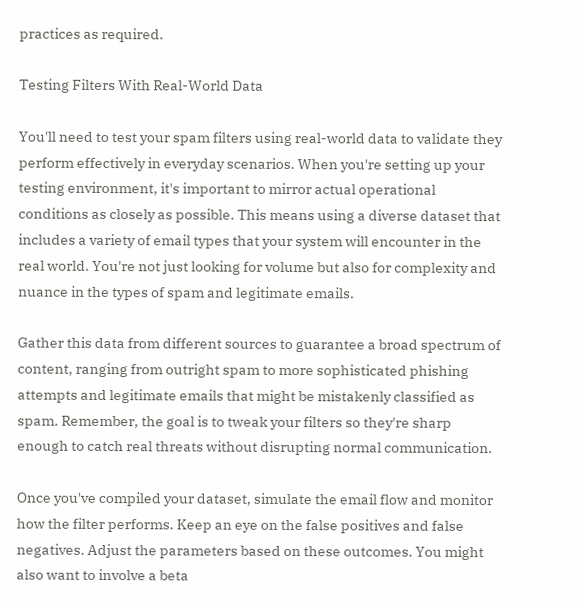practices as required.

Testing Filters With Real-World Data

You'll need to test your spam filters using real-world data to validate they perform effectively in everyday scenarios. When you're setting up your testing environment, it's important to mirror actual operational conditions as closely as possible. This means using a diverse dataset that includes a variety of email types that your system will encounter in the real world. You're not just looking for volume but also for complexity and nuance in the types of spam and legitimate emails.

Gather this data from different sources to guarantee a broad spectrum of content, ranging from outright spam to more sophisticated phishing attempts and legitimate emails that might be mistakenly classified as spam. Remember, the goal is to tweak your filters so they're sharp enough to catch real threats without disrupting normal communication.

Once you've compiled your dataset, simulate the email flow and monitor how the filter performs. Keep an eye on the false positives and false negatives. Adjust the parameters based on these outcomes. You might also want to involve a beta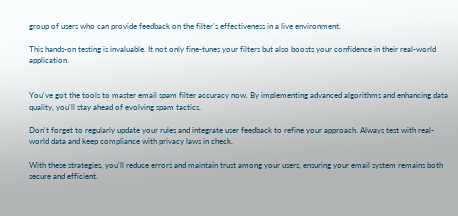group of users who can provide feedback on the filter's effectiveness in a live environment.

This hands-on testing is invaluable. It not only fine-tunes your filters but also boosts your confidence in their real-world application.


You've got the tools to master email spam filter accuracy now. By implementing advanced algorithms and enhancing data quality, you'll stay ahead of evolving spam tactics.

Don't forget to regularly update your rules and integrate user feedback to refine your approach. Always test with real-world data and keep compliance with privacy laws in check.

With these strategies, you'll reduce errors and maintain trust among your users, ensuring your email system remains both secure and efficient.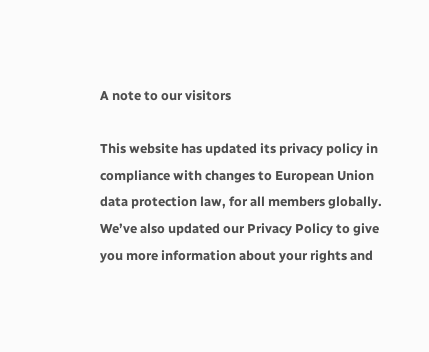A note to our visitors

This website has updated its privacy policy in compliance with changes to European Union data protection law, for all members globally. We’ve also updated our Privacy Policy to give you more information about your rights and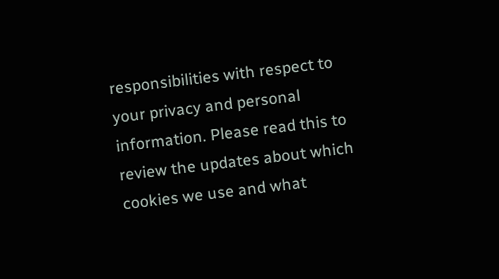responsibilities with respect to your privacy and personal information. Please read this to review the updates about which cookies we use and what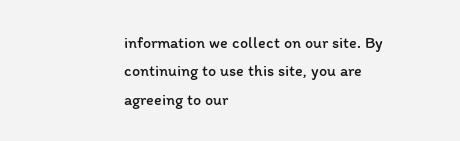information we collect on our site. By continuing to use this site, you are agreeing to our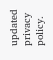updated privacy policy.